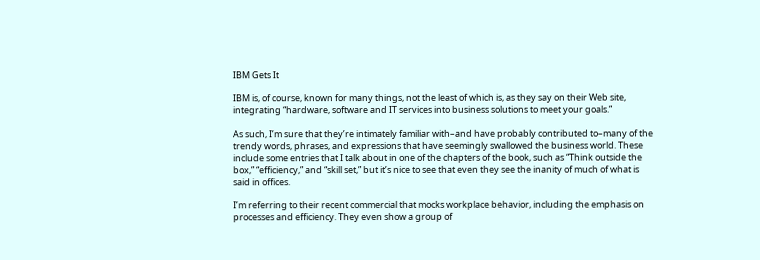IBM Gets It

IBM is, of course, known for many things, not the least of which is, as they say on their Web site, integrating “hardware, software and IT services into business solutions to meet your goals.”

As such, I’m sure that they’re intimately familiar with–and have probably contributed to–many of the trendy words, phrases, and expressions that have seemingly swallowed the business world. These include some entries that I talk about in one of the chapters of the book, such as “Think outside the box,” “efficiency,” and “skill set,” but it’s nice to see that even they see the inanity of much of what is said in offices.

I’m referring to their recent commercial that mocks workplace behavior, including the emphasis on processes and efficiency. They even show a group of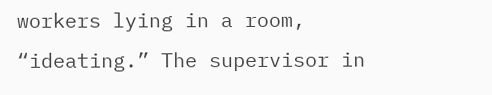workers lying in a room, “ideating.” The supervisor in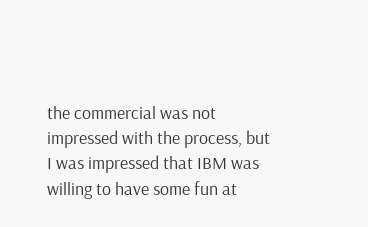the commercial was not impressed with the process, but I was impressed that IBM was willing to have some fun at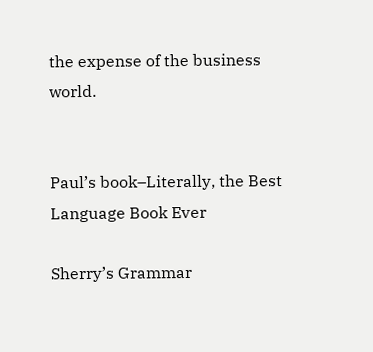the expense of the business world.


Paul’s book–Literally, the Best Language Book Ever

Sherry’s Grammar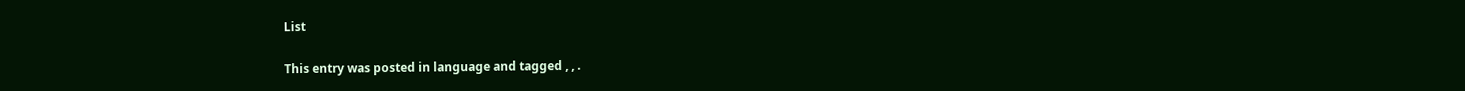List

This entry was posted in language and tagged , , .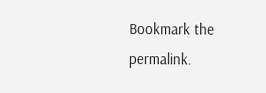Bookmark the permalink.